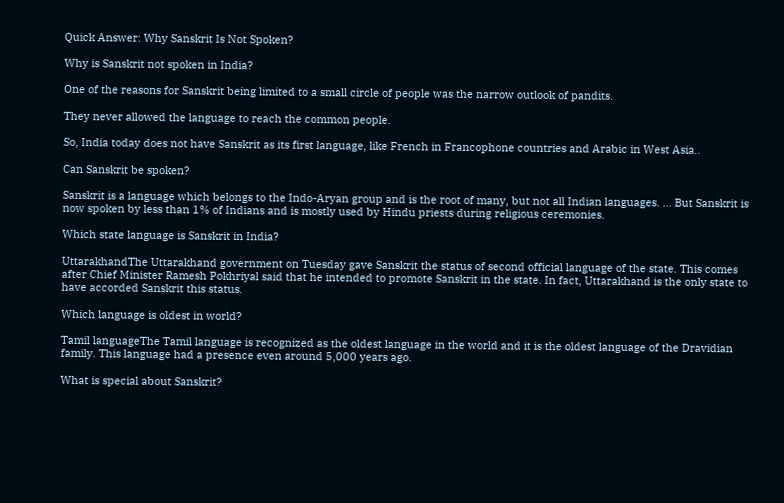Quick Answer: Why Sanskrit Is Not Spoken?

Why is Sanskrit not spoken in India?

One of the reasons for Sanskrit being limited to a small circle of people was the narrow outlook of pandits.

They never allowed the language to reach the common people.

So, India today does not have Sanskrit as its first language, like French in Francophone countries and Arabic in West Asia..

Can Sanskrit be spoken?

Sanskrit is a language which belongs to the Indo-Aryan group and is the root of many, but not all Indian languages. … But Sanskrit is now spoken by less than 1% of Indians and is mostly used by Hindu priests during religious ceremonies.

Which state language is Sanskrit in India?

UttarakhandThe Uttarakhand government on Tuesday gave Sanskrit the status of second official language of the state. This comes after Chief Minister Ramesh Pokhriyal said that he intended to promote Sanskrit in the state. In fact, Uttarakhand is the only state to have accorded Sanskrit this status.

Which language is oldest in world?

Tamil languageThe Tamil language is recognized as the oldest language in the world and it is the oldest language of the Dravidian family. This language had a presence even around 5,000 years ago.

What is special about Sanskrit?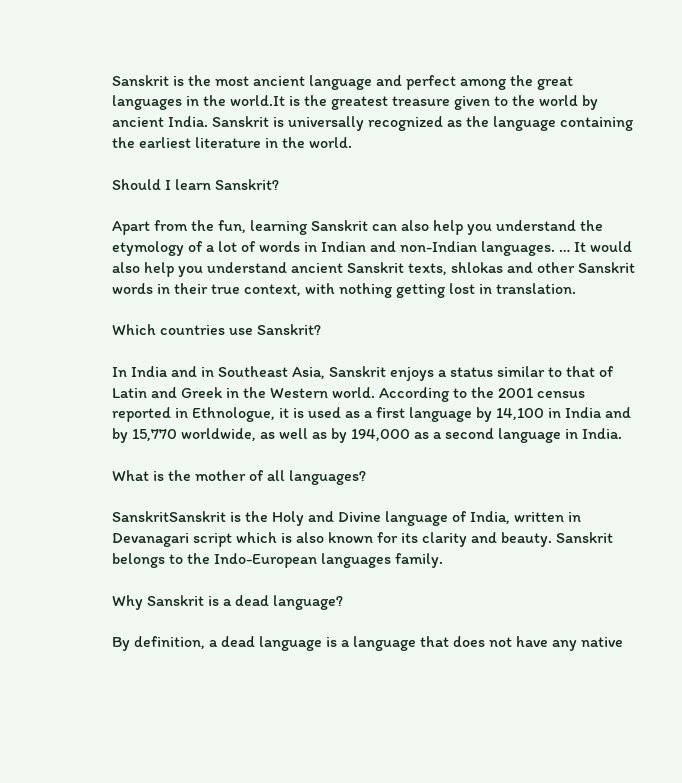Sanskrit is the most ancient language and perfect among the great languages in the world.It is the greatest treasure given to the world by ancient India. Sanskrit is universally recognized as the language containing the earliest literature in the world.

Should I learn Sanskrit?

Apart from the fun, learning Sanskrit can also help you understand the etymology of a lot of words in Indian and non-Indian languages. … It would also help you understand ancient Sanskrit texts, shlokas and other Sanskrit words in their true context, with nothing getting lost in translation.

Which countries use Sanskrit?

In India and in Southeast Asia, Sanskrit enjoys a status similar to that of Latin and Greek in the Western world. According to the 2001 census reported in Ethnologue, it is used as a first language by 14,100 in India and by 15,770 worldwide, as well as by 194,000 as a second language in India.

What is the mother of all languages?

SanskritSanskrit is the Holy and Divine language of India, written in Devanagari script which is also known for its clarity and beauty. Sanskrit belongs to the Indo-European languages family.

Why Sanskrit is a dead language?

By definition, a dead language is a language that does not have any native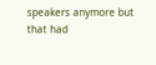speakers anymore but that had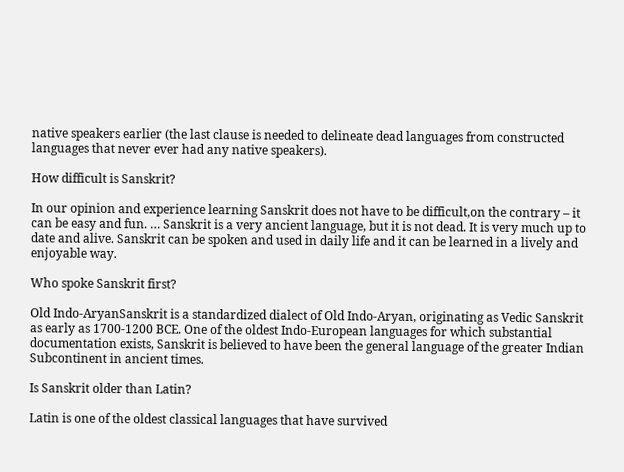native speakers earlier (the last clause is needed to delineate dead languages from constructed languages that never ever had any native speakers).

How difficult is Sanskrit?

In our opinion and experience learning Sanskrit does not have to be difficult,on the contrary – it can be easy and fun. … Sanskrit is a very ancient language, but it is not dead. It is very much up to date and alive. Sanskrit can be spoken and used in daily life and it can be learned in a lively and enjoyable way.

Who spoke Sanskrit first?

Old Indo-AryanSanskrit is a standardized dialect of Old Indo-Aryan, originating as Vedic Sanskrit as early as 1700-1200 BCE. One of the oldest Indo-European languages for which substantial documentation exists, Sanskrit is believed to have been the general language of the greater Indian Subcontinent in ancient times.

Is Sanskrit older than Latin?

Latin is one of the oldest classical languages that have survived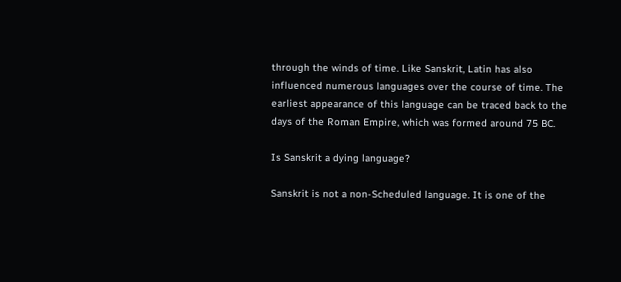through the winds of time. Like Sanskrit, Latin has also influenced numerous languages over the course of time. The earliest appearance of this language can be traced back to the days of the Roman Empire, which was formed around 75 BC.

Is Sanskrit a dying language?

Sanskrit is not a non-Scheduled language. It is one of the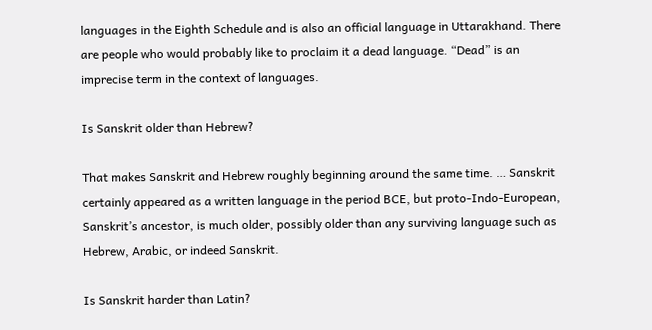languages in the Eighth Schedule and is also an official language in Uttarakhand. There are people who would probably like to proclaim it a dead language. “Dead” is an imprecise term in the context of languages.

Is Sanskrit older than Hebrew?

That makes Sanskrit and Hebrew roughly beginning around the same time. … Sanskrit certainly appeared as a written language in the period BCE, but proto-Indo-European, Sanskrit’s ancestor, is much older, possibly older than any surviving language such as Hebrew, Arabic, or indeed Sanskrit.

Is Sanskrit harder than Latin?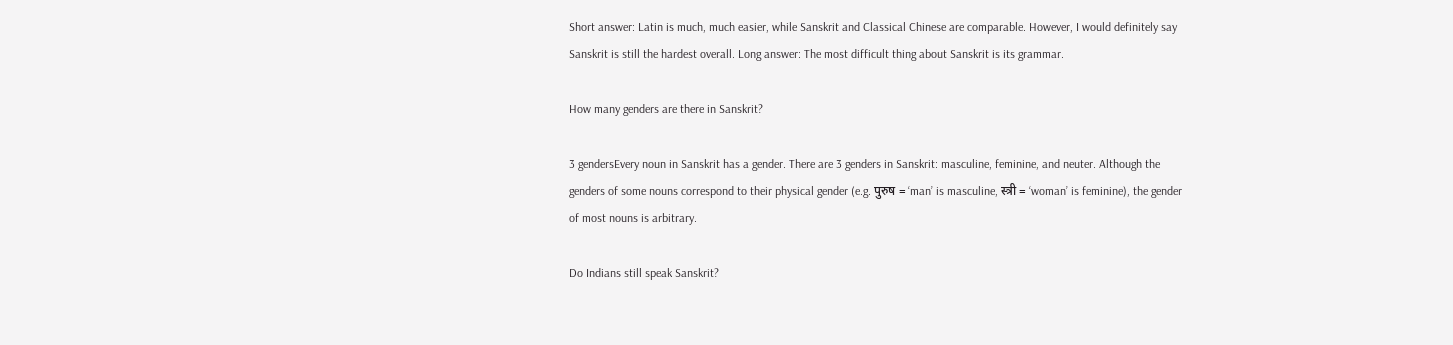Short answer: Latin is much, much easier, while Sanskrit and Classical Chinese are comparable. However, I would definitely say Sanskrit is still the hardest overall. Long answer: The most difficult thing about Sanskrit is its grammar.

How many genders are there in Sanskrit?

3 gendersEvery noun in Sanskrit has a gender. There are 3 genders in Sanskrit: masculine, feminine, and neuter. Although the genders of some nouns correspond to their physical gender (e.g. पुरुष = ‘man’ is masculine, स्त्री = ‘woman’ is feminine), the gender of most nouns is arbitrary.

Do Indians still speak Sanskrit?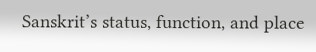Sanskrit’s status, function, and place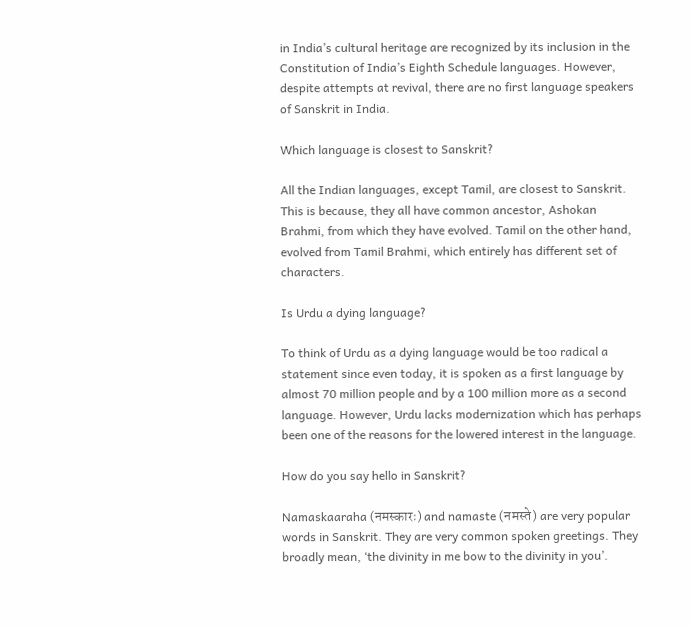in India’s cultural heritage are recognized by its inclusion in the Constitution of India’s Eighth Schedule languages. However, despite attempts at revival, there are no first language speakers of Sanskrit in India.

Which language is closest to Sanskrit?

All the Indian languages, except Tamil, are closest to Sanskrit. This is because, they all have common ancestor, Ashokan Brahmi, from which they have evolved. Tamil on the other hand, evolved from Tamil Brahmi, which entirely has different set of characters.

Is Urdu a dying language?

To think of Urdu as a dying language would be too radical a statement since even today, it is spoken as a first language by almost 70 million people and by a 100 million more as a second language. However, Urdu lacks modernization which has perhaps been one of the reasons for the lowered interest in the language.

How do you say hello in Sanskrit?

Namaskaaraha (नमस्कारः) and namaste (नमस्ते) are very popular words in Sanskrit. They are very common spoken greetings. They broadly mean, ‘the divinity in me bow to the divinity in you’.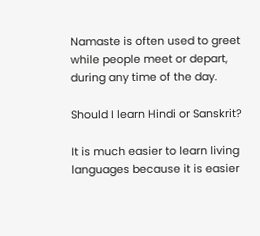Namaste is often used to greet while people meet or depart, during any time of the day.

Should I learn Hindi or Sanskrit?

It is much easier to learn living languages because it is easier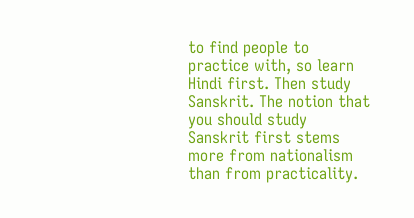to find people to practice with, so learn Hindi first. Then study Sanskrit. The notion that you should study Sanskrit first stems more from nationalism than from practicality.